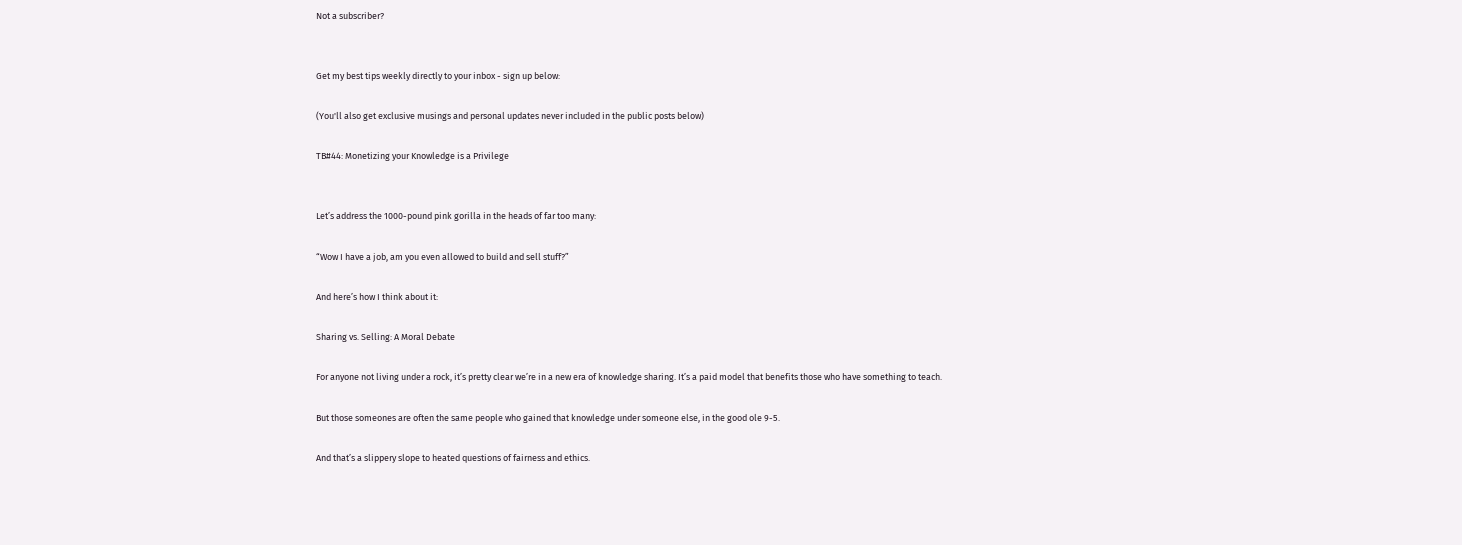Not a subscriber?


Get my best tips weekly directly to your inbox - sign up below:

(You'll also get exclusive musings and personal updates never included in the public posts below)

TB#44: Monetizing your Knowledge is a Privilege


Let’s address the 1000-pound pink gorilla in the heads of far too many:

“Wow I have a job, am you even allowed to build and sell stuff?”

And here’s how I think about it:

Sharing vs. Selling: A Moral Debate

For anyone not living under a rock, it’s pretty clear we’re in a new era of knowledge sharing. It’s a paid model that benefits those who have something to teach.

But those someones are often the same people who gained that knowledge under someone else, in the good ole 9-5.

And that’s a slippery slope to heated questions of fairness and ethics.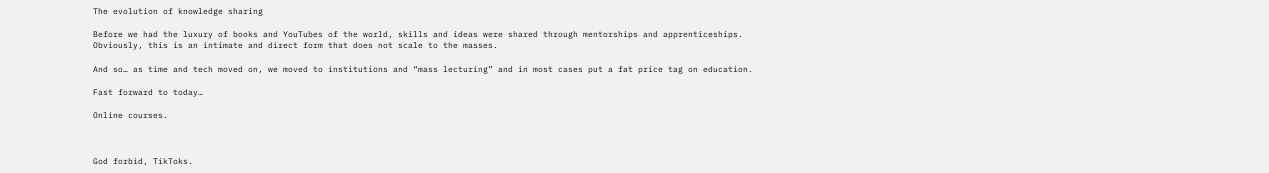The evolution of knowledge sharing

Before we had the luxury of books and YouTubes of the world, skills and ideas were shared through mentorships and apprenticeships. Obviously, this is an intimate and direct form that does not scale to the masses.

And so… as time and tech moved on, we moved to institutions and “mass lecturing” and in most cases put a fat price tag on education.

Fast forward to today…

Online courses.



God forbid, TikToks.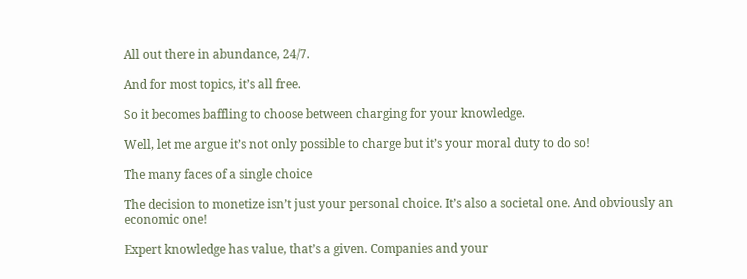All out there in abundance, 24/7.

And for most topics, it’s all free.

So it becomes baffling to choose between charging for your knowledge.

Well, let me argue it’s not only possible to charge but it’s your moral duty to do so!

The many faces of a single choice

The decision to monetize isn’t just your personal choice. It’s also a societal one. And obviously an economic one!

Expert knowledge has value, that’s a given. Companies and your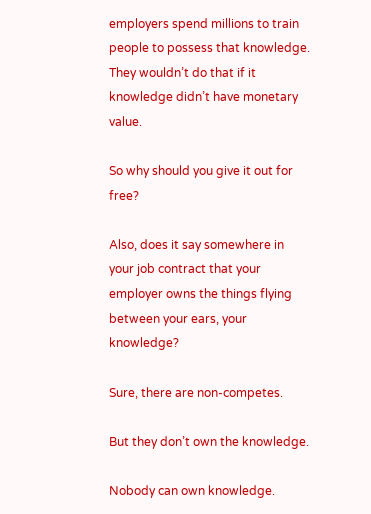employers spend millions to train people to possess that knowledge. They wouldn’t do that if it knowledge didn’t have monetary value.

So why should you give it out for free?

Also, does it say somewhere in your job contract that your employer owns the things flying between your ears, your knowledge?

Sure, there are non-competes.

But they don’t own the knowledge.

Nobody can own knowledge.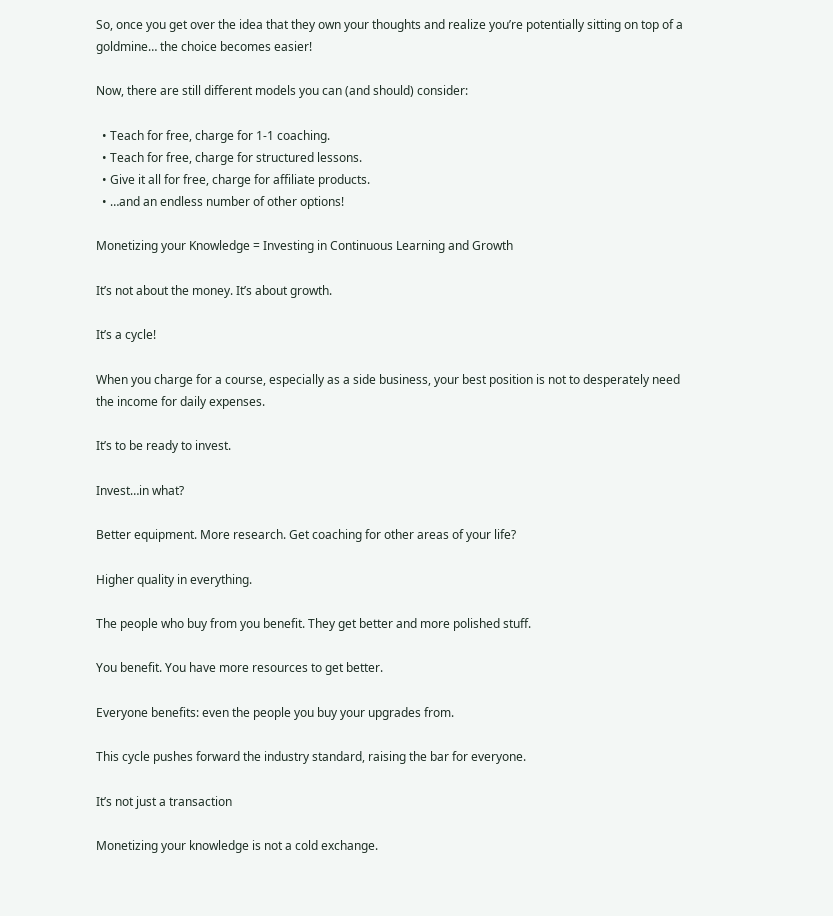So, once you get over the idea that they own your thoughts and realize you’re potentially sitting on top of a goldmine… the choice becomes easier!

Now, there are still different models you can (and should) consider:

  • Teach for free, charge for 1-1 coaching.
  • Teach for free, charge for structured lessons.
  • Give it all for free, charge for affiliate products.
  • …and an endless number of other options!

Monetizing your Knowledge = Investing in Continuous Learning and Growth

It’s not about the money. It’s about growth.

It’s a cycle!

When you charge for a course, especially as a side business, your best position is not to desperately need the income for daily expenses.

It’s to be ready to invest.

Invest…in what?

Better equipment. More research. Get coaching for other areas of your life?

Higher quality in everything.

The people who buy from you benefit. They get better and more polished stuff.

You benefit. You have more resources to get better.

Everyone benefits: even the people you buy your upgrades from.

This cycle pushes forward the industry standard, raising the bar for everyone.

It’s not just a transaction

Monetizing your knowledge is not a cold exchange.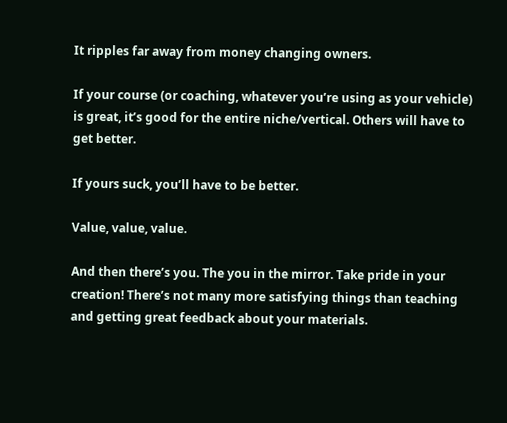It ripples far away from money changing owners.

If your course (or coaching, whatever you’re using as your vehicle) is great, it’s good for the entire niche/vertical. Others will have to get better.

If yours suck, you’ll have to be better.

Value, value, value.

And then there’s you. The you in the mirror. Take pride in your creation! There’s not many more satisfying things than teaching and getting great feedback about your materials.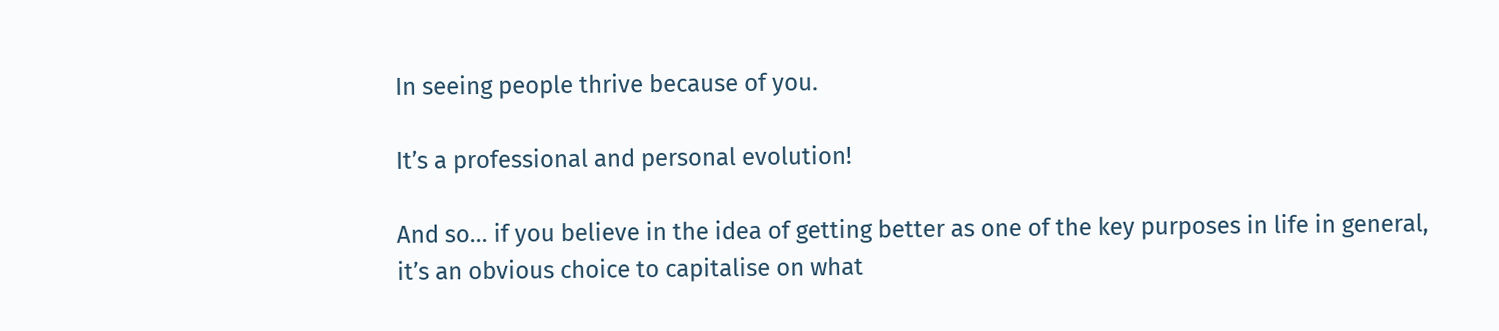In seeing people thrive because of you.

It’s a professional and personal evolution!

And so… if you believe in the idea of getting better as one of the key purposes in life in general, it’s an obvious choice to capitalise on what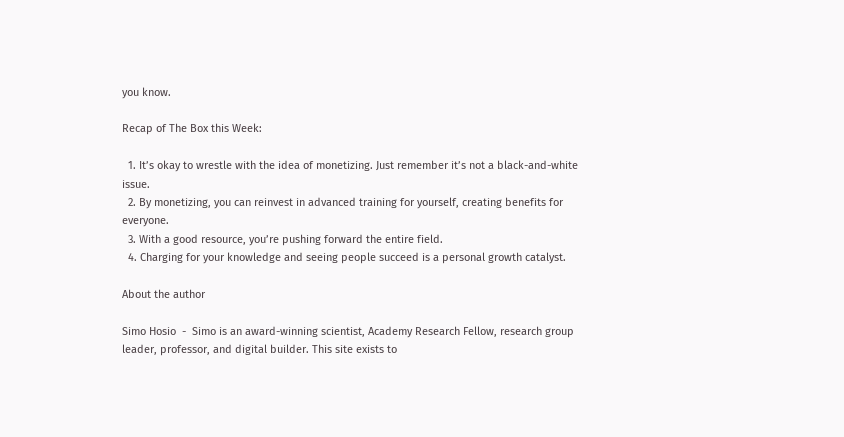you know.

Recap of The Box this Week:

  1. It’s okay to wrestle with the idea of monetizing. Just remember it’s not a black-and-white issue.
  2. By monetizing, you can reinvest in advanced training for yourself, creating benefits for everyone.
  3. With a good resource, you’re pushing forward the entire field.
  4. Charging for your knowledge and seeing people succeed is a personal growth catalyst.

About the author

Simo Hosio  -  Simo is an award-winning scientist, Academy Research Fellow, research group leader, professor, and digital builder. This site exists to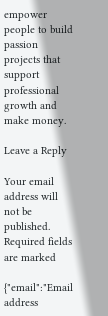empower people to build passion projects that support professional growth and make money.

Leave a Reply

Your email address will not be published. Required fields are marked

{"email":"Email address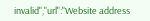invalid","url":"Website address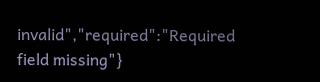invalid","required":"Required field missing"}